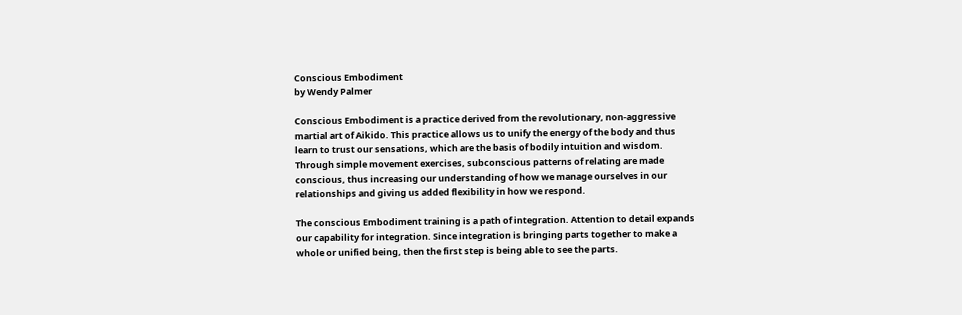Conscious Embodiment
by Wendy Palmer

Conscious Embodiment is a practice derived from the revolutionary, non-aggressive martial art of Aikido. This practice allows us to unify the energy of the body and thus learn to trust our sensations, which are the basis of bodily intuition and wisdom. Through simple movement exercises, subconscious patterns of relating are made conscious, thus increasing our understanding of how we manage ourselves in our relationships and giving us added flexibility in how we respond.

The conscious Embodiment training is a path of integration. Attention to detail expands our capability for integration. Since integration is bringing parts together to make a whole or unified being, then the first step is being able to see the parts.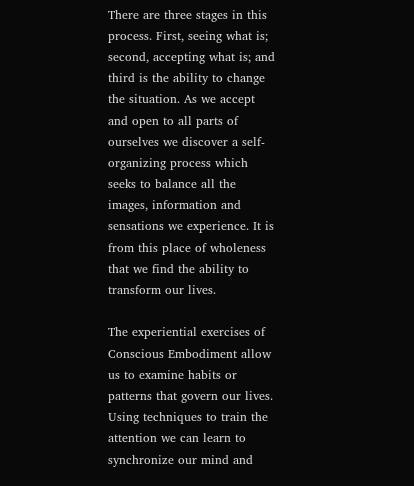There are three stages in this process. First, seeing what is; second, accepting what is; and third is the ability to change the situation. As we accept and open to all parts of ourselves we discover a self- organizing process which seeks to balance all the images, information and sensations we experience. It is from this place of wholeness that we find the ability to transform our lives.

The experiential exercises of Conscious Embodiment allow us to examine habits or patterns that govern our lives. Using techniques to train the attention we can learn to synchronize our mind and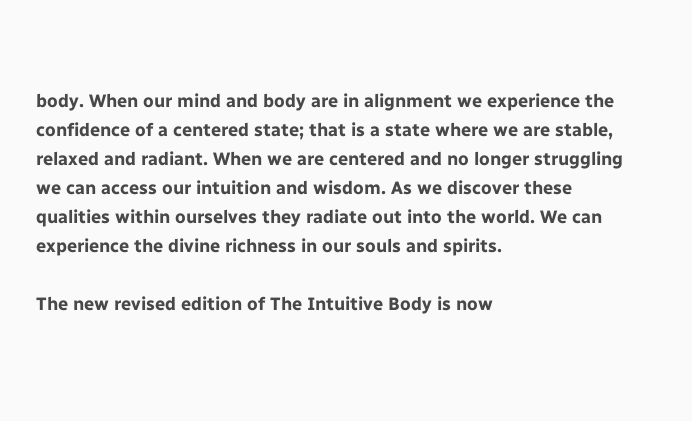body. When our mind and body are in alignment we experience the confidence of a centered state; that is a state where we are stable, relaxed and radiant. When we are centered and no longer struggling we can access our intuition and wisdom. As we discover these qualities within ourselves they radiate out into the world. We can experience the divine richness in our souls and spirits.

The new revised edition of The Intuitive Body is now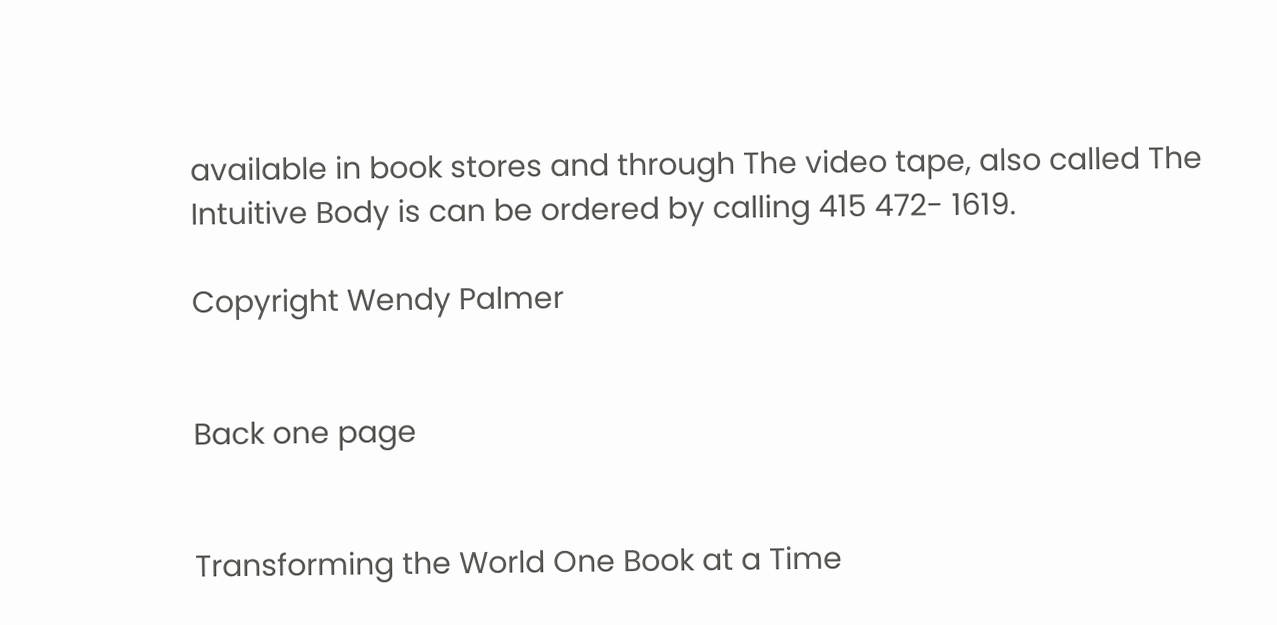available in book stores and through The video tape, also called The Intuitive Body is can be ordered by calling 415 472- 1619.

Copyright Wendy Palmer


Back one page


Transforming the World One Book at a Time